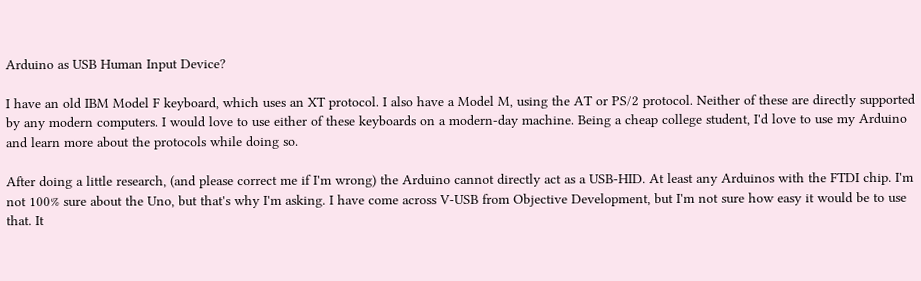Arduino as USB Human Input Device?

I have an old IBM Model F keyboard, which uses an XT protocol. I also have a Model M, using the AT or PS/2 protocol. Neither of these are directly supported by any modern computers. I would love to use either of these keyboards on a modern-day machine. Being a cheap college student, I'd love to use my Arduino and learn more about the protocols while doing so.

After doing a little research, (and please correct me if I'm wrong) the Arduino cannot directly act as a USB-HID. At least any Arduinos with the FTDI chip. I'm not 100% sure about the Uno, but that's why I'm asking. I have come across V-USB from Objective Development, but I'm not sure how easy it would be to use that. It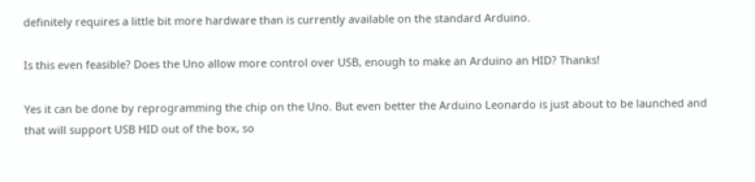definitely requires a little bit more hardware than is currently available on the standard Arduino.

Is this even feasible? Does the Uno allow more control over USB, enough to make an Arduino an HID? Thanks!

Yes it can be done by reprogramming the chip on the Uno. But even better the Arduino Leonardo is just about to be launched and that will support USB HID out of the box, so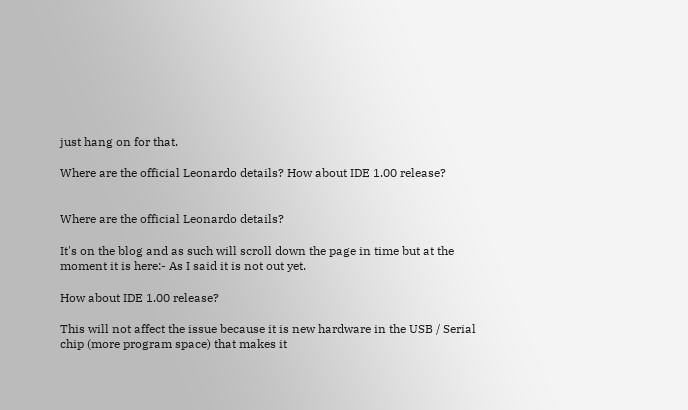just hang on for that.

Where are the official Leonardo details? How about IDE 1.00 release?


Where are the official Leonardo details?

It's on the blog and as such will scroll down the page in time but at the moment it is here:- As I said it is not out yet.

How about IDE 1.00 release?

This will not affect the issue because it is new hardware in the USB / Serial chip (more program space) that makes it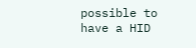possible to have a HID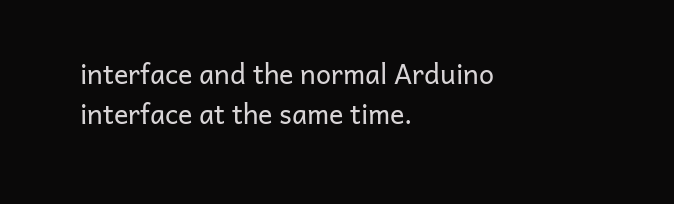interface and the normal Arduino interface at the same time.